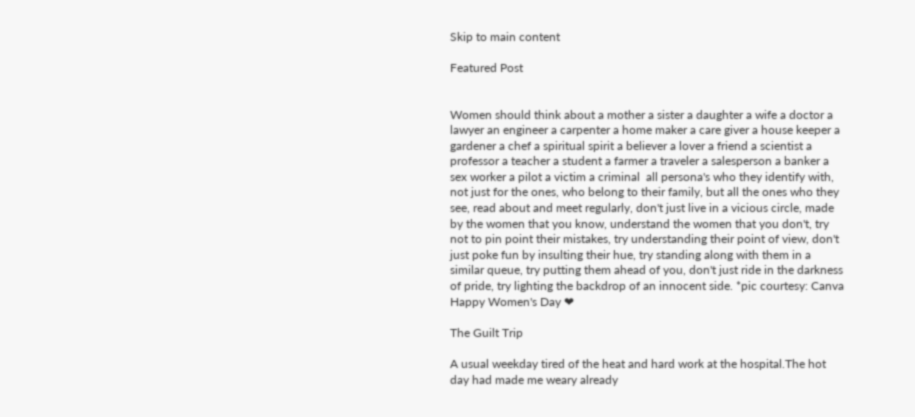Skip to main content

Featured Post


Women should think about a mother a sister a daughter a wife a doctor a lawyer an engineer a carpenter a home maker a care giver a house keeper a gardener a chef a spiritual spirit a believer a lover a friend a scientist a professor a teacher a student a farmer a traveler a salesperson a banker a sex worker a pilot a victim a criminal  all persona's who they identify with, not just for the ones, who belong to their family, but all the ones who they see, read about and meet regularly, don't just live in a vicious circle, made by the women that you know, understand the women that you don't, try not to pin point their mistakes, try understanding their point of view, don't just poke fun by insulting their hue, try standing along with them in a similar queue, try putting them ahead of you, don't just ride in the darkness of pride, try lighting the backdrop of an innocent side. *pic courtesy: Canva Happy Women's Day ❤

The Guilt Trip

A usual weekday tired of the heat and hard work at the hospital.The hot day had made me weary already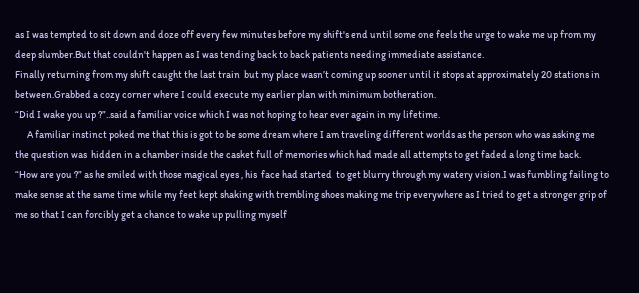as I was tempted to sit down and doze off every few minutes before my shift's end until some one feels the urge to wake me up from my deep slumber.But that couldn't happen as I was tending back to back patients needing immediate assistance.
Finally returning from my shift caught the last train  but my place wasn’t coming up sooner until it stops at approximately 20 stations in between.Grabbed a cozy corner where I could execute my earlier plan with minimum botheration.
“Did I wake you up ?”..said a familiar voice which I was not hoping to hear ever again in my lifetime.
      A familiar instinct poked me that this is got to be some dream where I am traveling different worlds as the person who was asking me the question was  hidden in a chamber inside the casket full of memories which had made all attempts to get faded a long time back.
“How are you ?” as he smiled with those magical eyes , his  face had started  to get blurry through my watery vision.I was fumbling failing to make sense at the same time while my feet kept shaking with trembling shoes making me trip everywhere as I tried to get a stronger grip of me so that I can forcibly get a chance to wake up pulling myself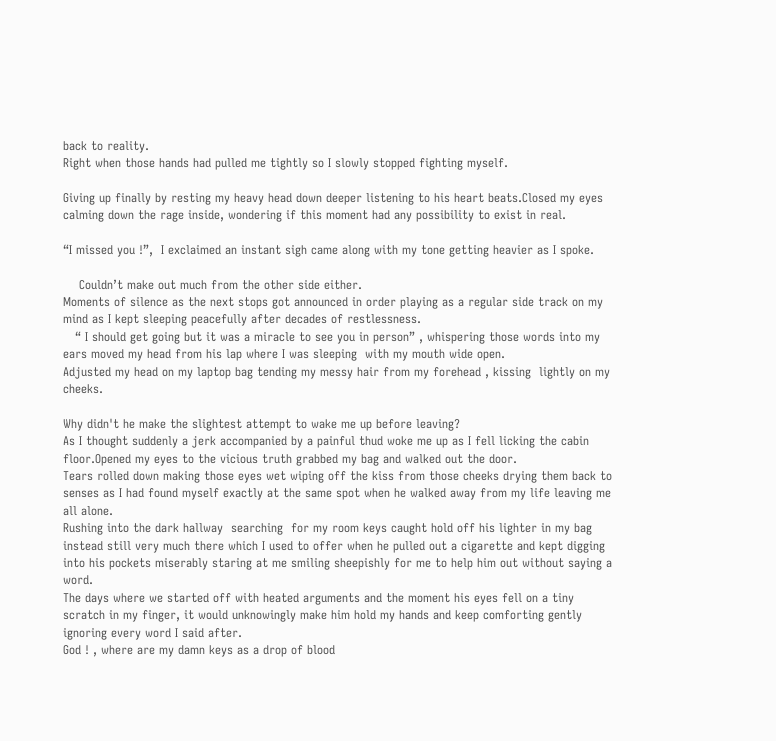back to reality.
Right when those hands had pulled me tightly so I slowly stopped fighting myself.

Giving up finally by resting my heavy head down deeper listening to his heart beats.Closed my eyes calming down the rage inside, wondering if this moment had any possibility to exist in real.

“I missed you !”,  I exclaimed an instant sigh came along with my tone getting heavier as I spoke.

    Couldn’t make out much from the other side either.
Moments of silence as the next stops got announced in order playing as a regular side track on my mind as I kept sleeping peacefully after decades of restlessness.
   “ I should get going but it was a miracle to see you in person” , whispering those words into my ears moved my head from his lap where I was sleeping  with my mouth wide open.
Adjusted my head on my laptop bag tending my messy hair from my forehead , kissing  lightly on my cheeks.

Why didn't he make the slightest attempt to wake me up before leaving?
As I thought suddenly a jerk accompanied by a painful thud woke me up as I fell licking the cabin floor.Opened my eyes to the vicious truth grabbed my bag and walked out the door.
Tears rolled down making those eyes wet wiping off the kiss from those cheeks drying them back to senses as I had found myself exactly at the same spot when he walked away from my life leaving me all alone.
Rushing into the dark hallway  searching  for my room keys caught hold off his lighter in my bag  instead still very much there which I used to offer when he pulled out a cigarette and kept digging into his pockets miserably staring at me smiling sheepishly for me to help him out without saying a word.
The days where we started off with heated arguments and the moment his eyes fell on a tiny scratch in my finger, it would unknowingly make him hold my hands and keep comforting gently ignoring every word I said after.
God ! , where are my damn keys as a drop of blood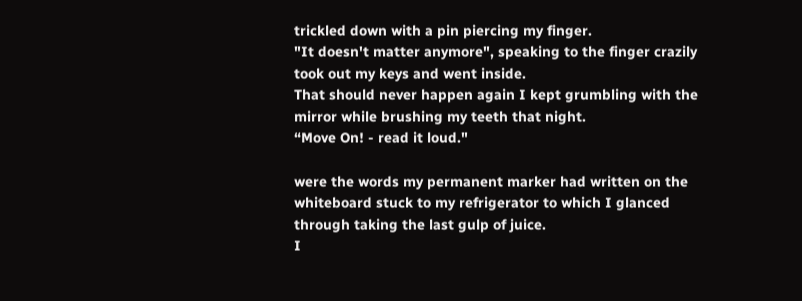trickled down with a pin piercing my finger.
"It doesn't matter anymore", speaking to the finger crazily took out my keys and went inside.
That should never happen again I kept grumbling with the mirror while brushing my teeth that night.
“Move On! - read it loud."

were the words my permanent marker had written on the whiteboard stuck to my refrigerator to which I glanced through taking the last gulp of juice.
I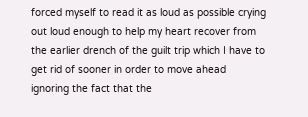forced myself to read it as loud as possible crying out loud enough to help my heart recover from the earlier drench of the guilt trip which I have to get rid of sooner in order to move ahead ignoring the fact that the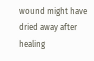wound might have dried away after healing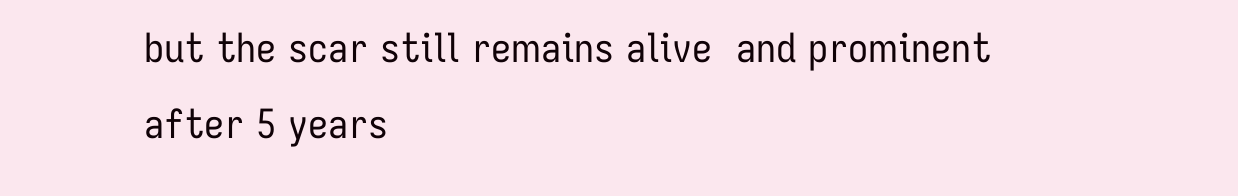but the scar still remains alive  and prominent after 5 years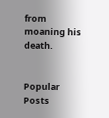from moaning his death.


Popular Posts